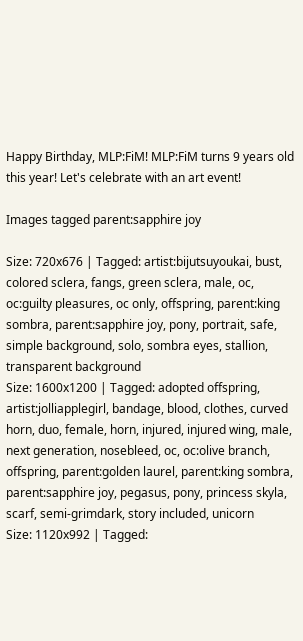Happy Birthday, MLP:FiM! MLP:FiM turns 9 years old this year! Let's celebrate with an art event!

Images tagged parent:sapphire joy

Size: 720x676 | Tagged: artist:bijutsuyoukai, bust, colored sclera, fangs, green sclera, male, oc, oc:guilty pleasures, oc only, offspring, parent:king sombra, parent:sapphire joy, pony, portrait, safe, simple background, solo, sombra eyes, stallion, transparent background
Size: 1600x1200 | Tagged: adopted offspring, artist:jolliapplegirl, bandage, blood, clothes, curved horn, duo, female, horn, injured, injured wing, male, next generation, nosebleed, oc, oc:olive branch, offspring, parent:golden laurel, parent:king sombra, parent:sapphire joy, pegasus, pony, princess skyla, scarf, semi-grimdark, story included, unicorn
Size: 1120x992 | Tagged: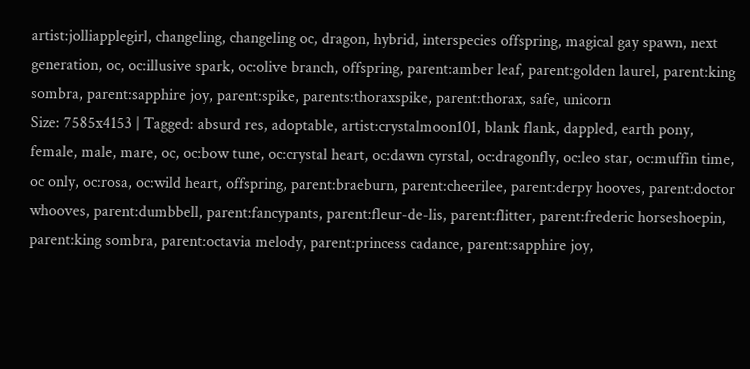artist:jolliapplegirl, changeling, changeling oc, dragon, hybrid, interspecies offspring, magical gay spawn, next generation, oc, oc:illusive spark, oc:olive branch, offspring, parent:amber leaf, parent:golden laurel, parent:king sombra, parent:sapphire joy, parent:spike, parents:thoraxspike, parent:thorax, safe, unicorn
Size: 7585x4153 | Tagged: absurd res, adoptable, artist:crystalmoon101, blank flank, dappled, earth pony, female, male, mare, oc, oc:bow tune, oc:crystal heart, oc:dawn cyrstal, oc:dragonfly, oc:leo star, oc:muffin time, oc only, oc:rosa, oc:wild heart, offspring, parent:braeburn, parent:cheerilee, parent:derpy hooves, parent:doctor whooves, parent:dumbbell, parent:fancypants, parent:fleur-de-lis, parent:flitter, parent:frederic horseshoepin, parent:king sombra, parent:octavia melody, parent:princess cadance, parent:sapphire joy,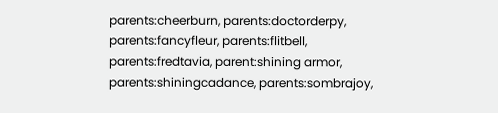parents:cheerburn, parents:doctorderpy, parents:fancyfleur, parents:flitbell, parents:fredtavia, parent:shining armor, parents:shiningcadance, parents:sombrajoy,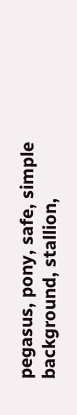pegasus, pony, safe, simple background, stallion,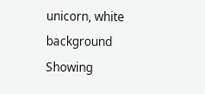unicorn, white background
Showing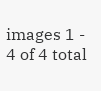images 1 - 4 of 4 total